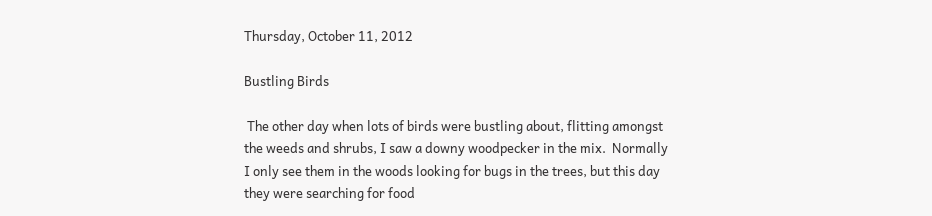Thursday, October 11, 2012

Bustling Birds

 The other day when lots of birds were bustling about, flitting amongst the weeds and shrubs, I saw a downy woodpecker in the mix.  Normally I only see them in the woods looking for bugs in the trees, but this day they were searching for food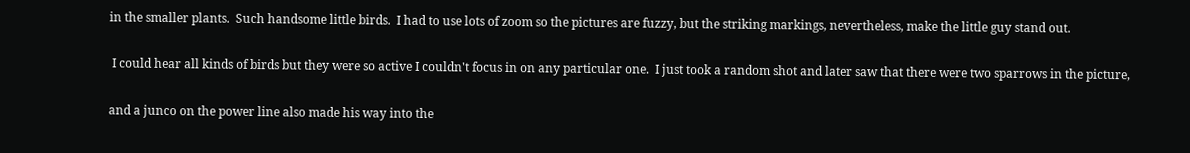in the smaller plants.  Such handsome little birds.  I had to use lots of zoom so the pictures are fuzzy, but the striking markings, nevertheless, make the little guy stand out.

 I could hear all kinds of birds but they were so active I couldn't focus in on any particular one.  I just took a random shot and later saw that there were two sparrows in the picture,

and a junco on the power line also made his way into the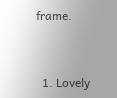frame.


  1. Lovely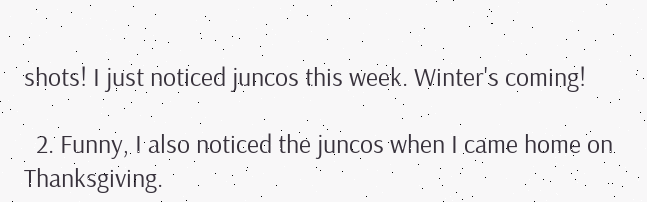shots! I just noticed juncos this week. Winter's coming!

  2. Funny, I also noticed the juncos when I came home on Thanksgiving.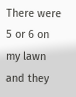There were 5 or 6 on my lawn and they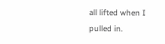all lifted when I pulled in.